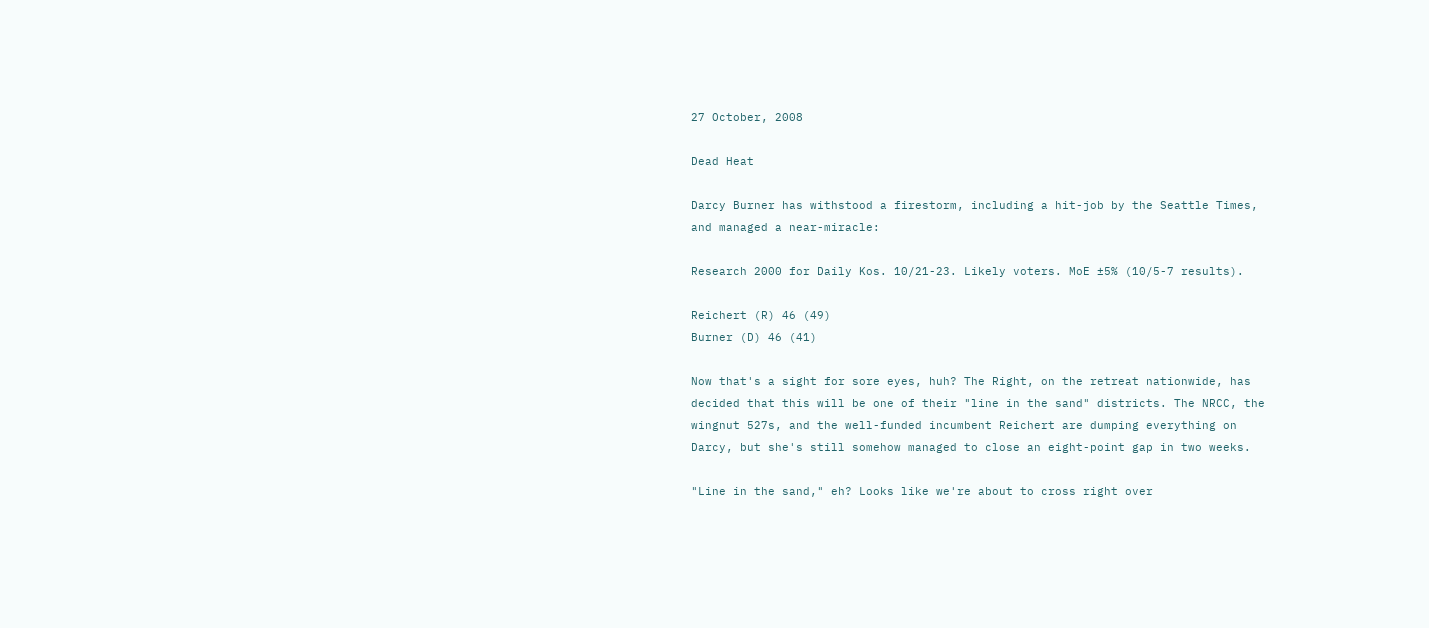27 October, 2008

Dead Heat

Darcy Burner has withstood a firestorm, including a hit-job by the Seattle Times, and managed a near-miracle:

Research 2000 for Daily Kos. 10/21-23. Likely voters. MoE ±5% (10/5-7 results).

Reichert (R) 46 (49)
Burner (D) 46 (41)

Now that's a sight for sore eyes, huh? The Right, on the retreat nationwide, has decided that this will be one of their "line in the sand" districts. The NRCC, the wingnut 527s, and the well-funded incumbent Reichert are dumping everything on Darcy, but she's still somehow managed to close an eight-point gap in two weeks.

"Line in the sand," eh? Looks like we're about to cross right over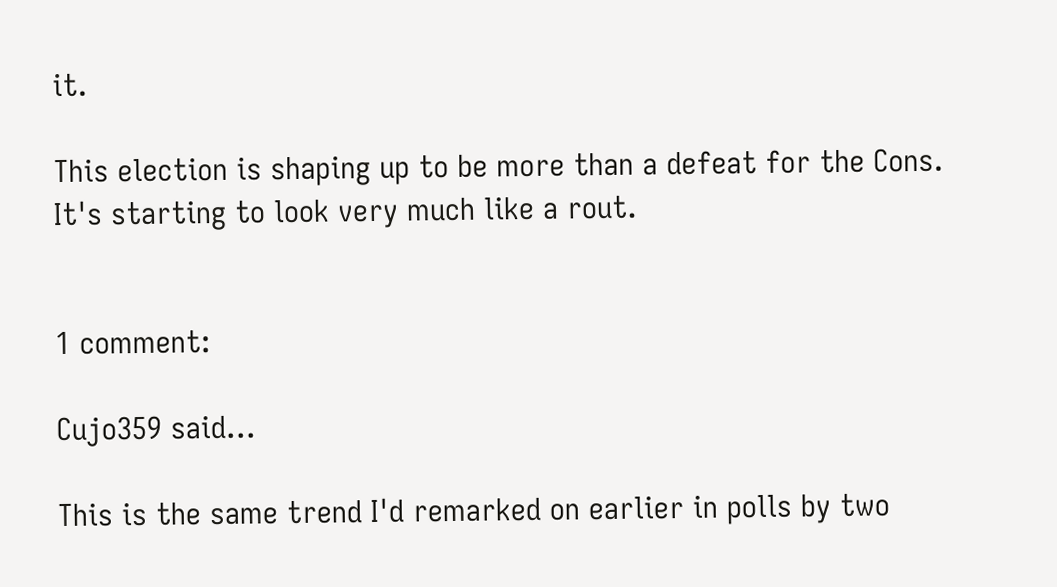it.

This election is shaping up to be more than a defeat for the Cons. It's starting to look very much like a rout.


1 comment:

Cujo359 said...

This is the same trend I'd remarked on earlier in polls by two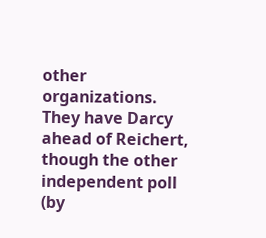other organizations. They have Darcy ahead of Reichert, though the other independent poll (by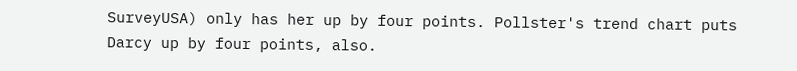SurveyUSA) only has her up by four points. Pollster's trend chart puts Darcy up by four points, also.